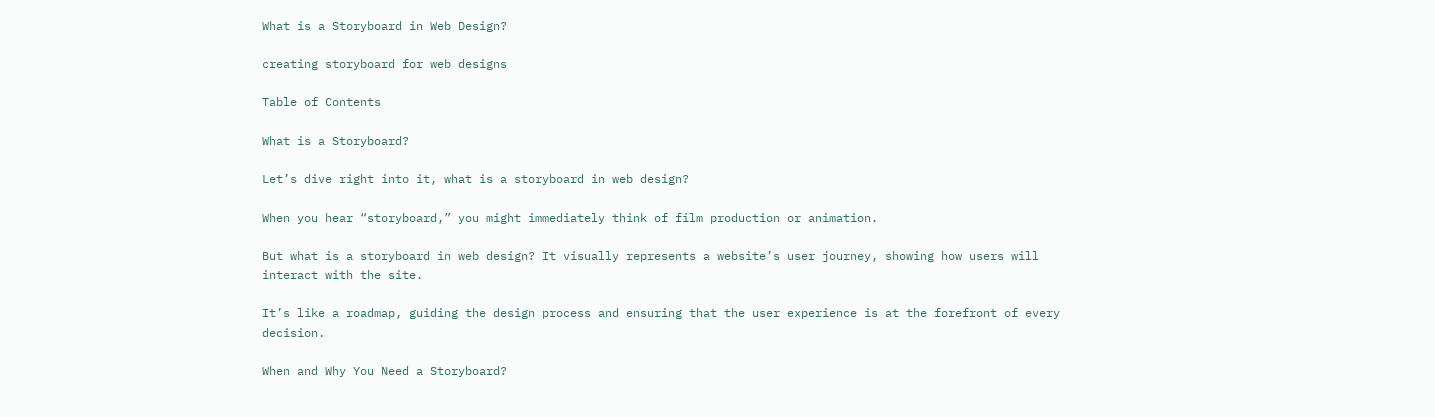What is a Storyboard in Web Design?

creating storyboard for web designs

Table of Contents

What is a Storyboard?

Let’s dive right into it, what is a storyboard in web design?

When you hear “storyboard,” you might immediately think of film production or animation.

But what is a storyboard in web design? It visually represents a website’s user journey, showing how users will interact with the site.

It’s like a roadmap, guiding the design process and ensuring that the user experience is at the forefront of every decision.

When and Why You Need a Storyboard?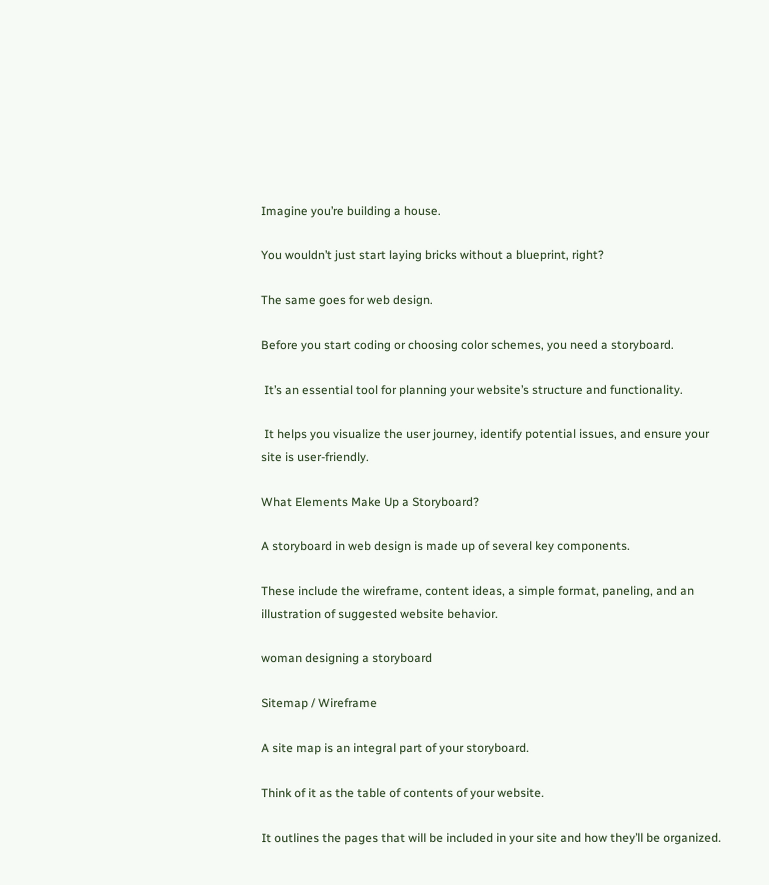Imagine you’re building a house.

You wouldn’t just start laying bricks without a blueprint, right?

The same goes for web design.

Before you start coding or choosing color schemes, you need a storyboard.

 It’s an essential tool for planning your website’s structure and functionality.

 It helps you visualize the user journey, identify potential issues, and ensure your site is user-friendly.

What Elements Make Up a Storyboard?

A storyboard in web design is made up of several key components.

These include the wireframe, content ideas, a simple format, paneling, and an illustration of suggested website behavior.

woman designing a storyboard

Sitemap / Wireframe

A site map is an integral part of your storyboard.

Think of it as the table of contents of your website.

It outlines the pages that will be included in your site and how they’ll be organized.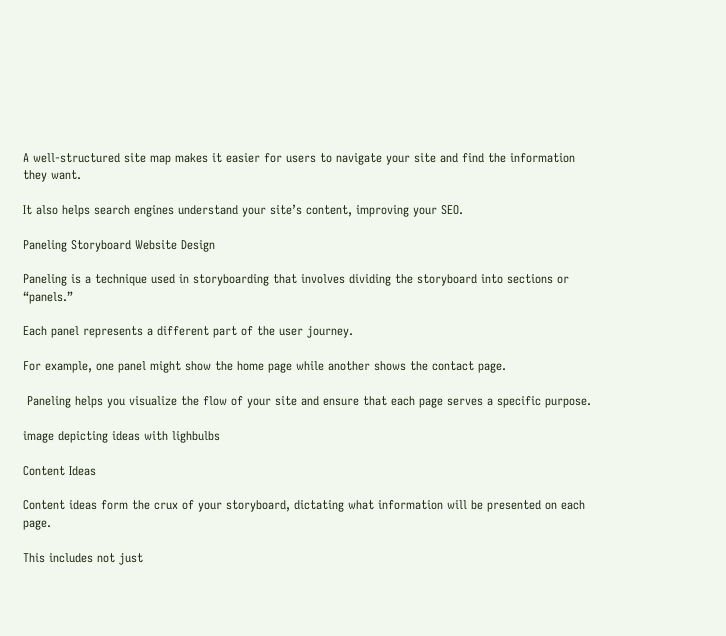A well-structured site map makes it easier for users to navigate your site and find the information they want.

It also helps search engines understand your site’s content, improving your SEO.

Paneling Storyboard Website Design

Paneling is a technique used in storyboarding that involves dividing the storyboard into sections or “panels.”

Each panel represents a different part of the user journey.

For example, one panel might show the home page while another shows the contact page.

 Paneling helps you visualize the flow of your site and ensure that each page serves a specific purpose.

image depicting ideas with lighbulbs

Content Ideas

Content ideas form the crux of your storyboard, dictating what information will be presented on each page.

This includes not just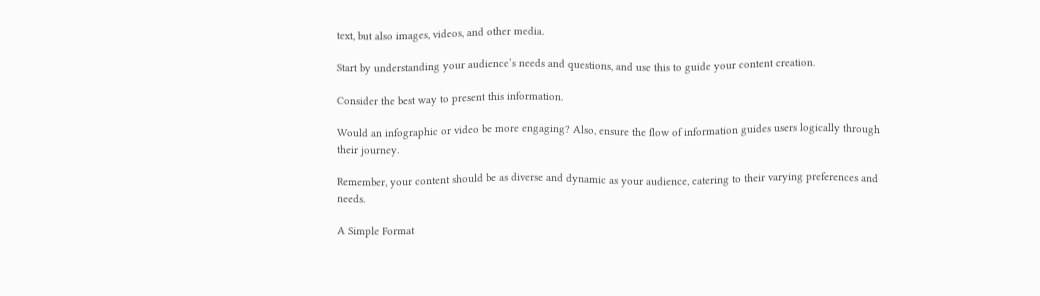text, but also images, videos, and other media.

Start by understanding your audience’s needs and questions, and use this to guide your content creation.

Consider the best way to present this information.

Would an infographic or video be more engaging? Also, ensure the flow of information guides users logically through their journey.

Remember, your content should be as diverse and dynamic as your audience, catering to their varying preferences and needs.

A Simple Format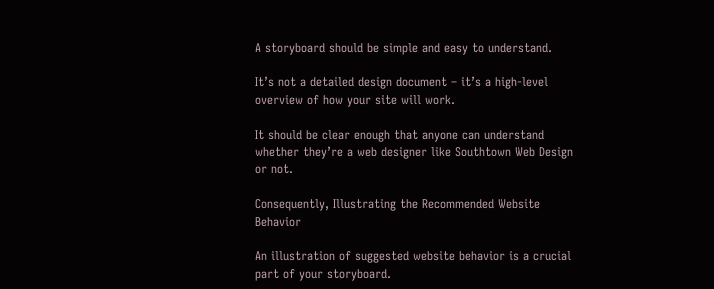A storyboard should be simple and easy to understand.

It’s not a detailed design document – it’s a high-level overview of how your site will work.

It should be clear enough that anyone can understand whether they’re a web designer like Southtown Web Design or not.

Consequently, Illustrating the Recommended Website Behavior

An illustration of suggested website behavior is a crucial part of your storyboard.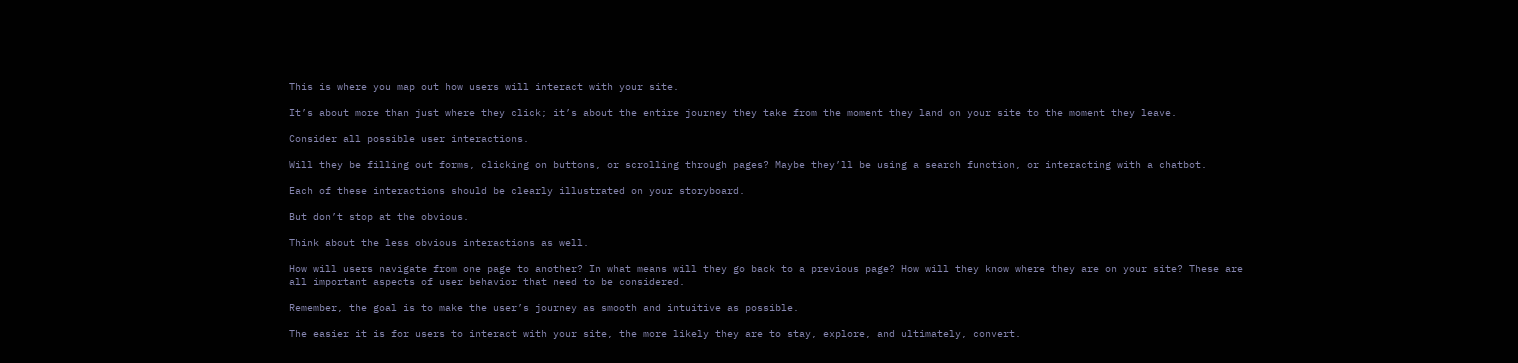This is where you map out how users will interact with your site.

It’s about more than just where they click; it’s about the entire journey they take from the moment they land on your site to the moment they leave.

Consider all possible user interactions.

Will they be filling out forms, clicking on buttons, or scrolling through pages? Maybe they’ll be using a search function, or interacting with a chatbot.

Each of these interactions should be clearly illustrated on your storyboard.

But don’t stop at the obvious.

Think about the less obvious interactions as well.

How will users navigate from one page to another? In what means will they go back to a previous page? How will they know where they are on your site? These are all important aspects of user behavior that need to be considered.

Remember, the goal is to make the user’s journey as smooth and intuitive as possible.

The easier it is for users to interact with your site, the more likely they are to stay, explore, and ultimately, convert.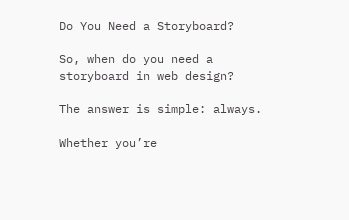Do You Need a Storyboard?

So, when do you need a storyboard in web design?

The answer is simple: always.

Whether you’re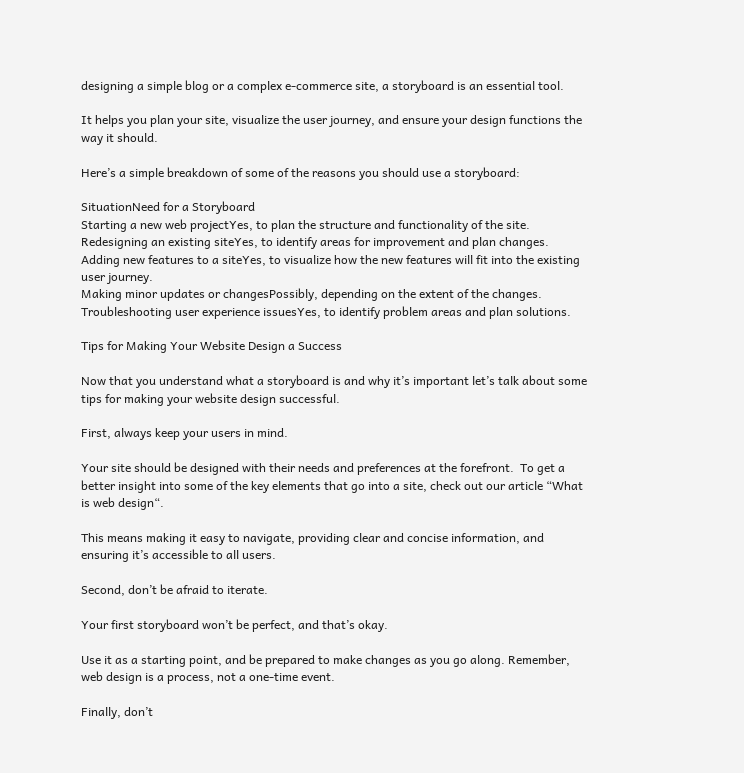designing a simple blog or a complex e-commerce site, a storyboard is an essential tool.

It helps you plan your site, visualize the user journey, and ensure your design functions the way it should.

Here’s a simple breakdown of some of the reasons you should use a storyboard:

SituationNeed for a Storyboard
Starting a new web projectYes, to plan the structure and functionality of the site.
Redesigning an existing siteYes, to identify areas for improvement and plan changes.
Adding new features to a siteYes, to visualize how the new features will fit into the existing user journey.
Making minor updates or changesPossibly, depending on the extent of the changes.
Troubleshooting user experience issuesYes, to identify problem areas and plan solutions.

Tips for Making Your Website Design a Success

Now that you understand what a storyboard is and why it’s important let’s talk about some tips for making your website design successful.

First, always keep your users in mind.

Your site should be designed with their needs and preferences at the forefront.  To get a better insight into some of the key elements that go into a site, check out our article “What is web design“.

This means making it easy to navigate, providing clear and concise information, and ensuring it’s accessible to all users.

Second, don’t be afraid to iterate.

Your first storyboard won’t be perfect, and that’s okay.

Use it as a starting point, and be prepared to make changes as you go along. Remember, web design is a process, not a one-time event.

Finally, don’t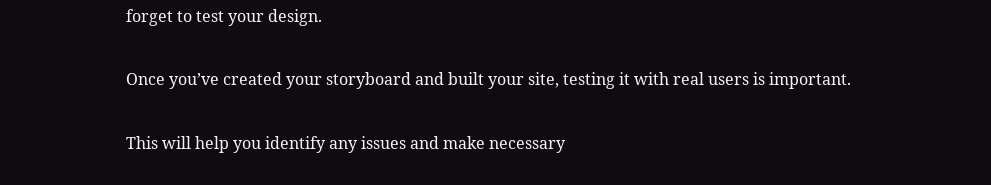forget to test your design.

Once you’ve created your storyboard and built your site, testing it with real users is important.

This will help you identify any issues and make necessary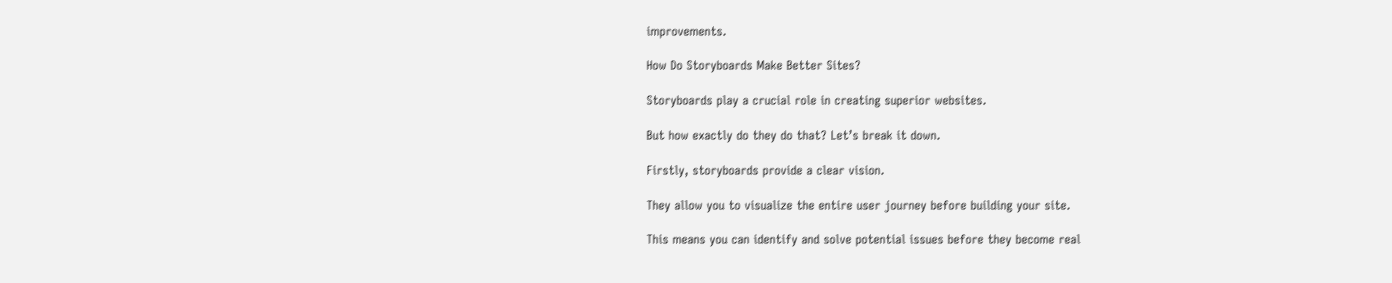improvements.

How Do Storyboards Make Better Sites?

Storyboards play a crucial role in creating superior websites.

But how exactly do they do that? Let’s break it down.

Firstly, storyboards provide a clear vision.

They allow you to visualize the entire user journey before building your site.

This means you can identify and solve potential issues before they become real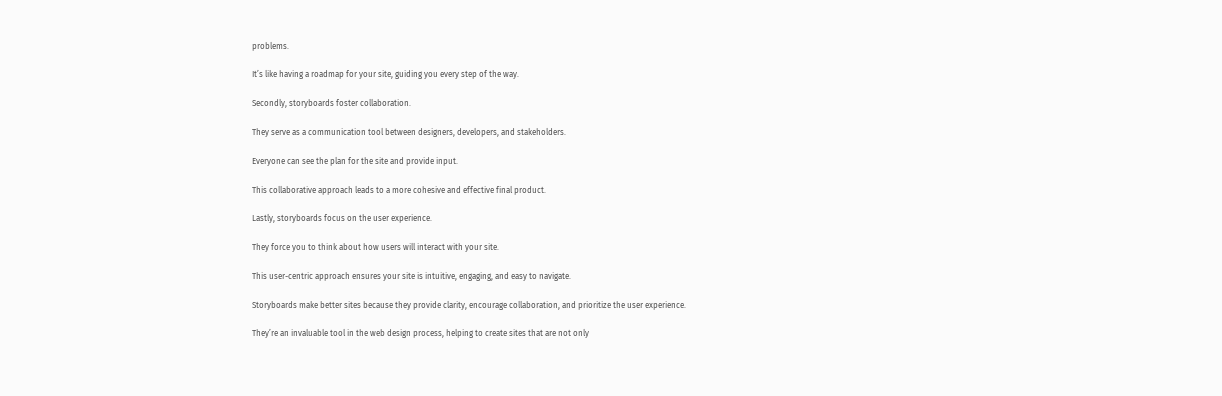problems.

It’s like having a roadmap for your site, guiding you every step of the way.

Secondly, storyboards foster collaboration.

They serve as a communication tool between designers, developers, and stakeholders.

Everyone can see the plan for the site and provide input.

This collaborative approach leads to a more cohesive and effective final product.

Lastly, storyboards focus on the user experience.

They force you to think about how users will interact with your site.

This user-centric approach ensures your site is intuitive, engaging, and easy to navigate.

Storyboards make better sites because they provide clarity, encourage collaboration, and prioritize the user experience.

They’re an invaluable tool in the web design process, helping to create sites that are not only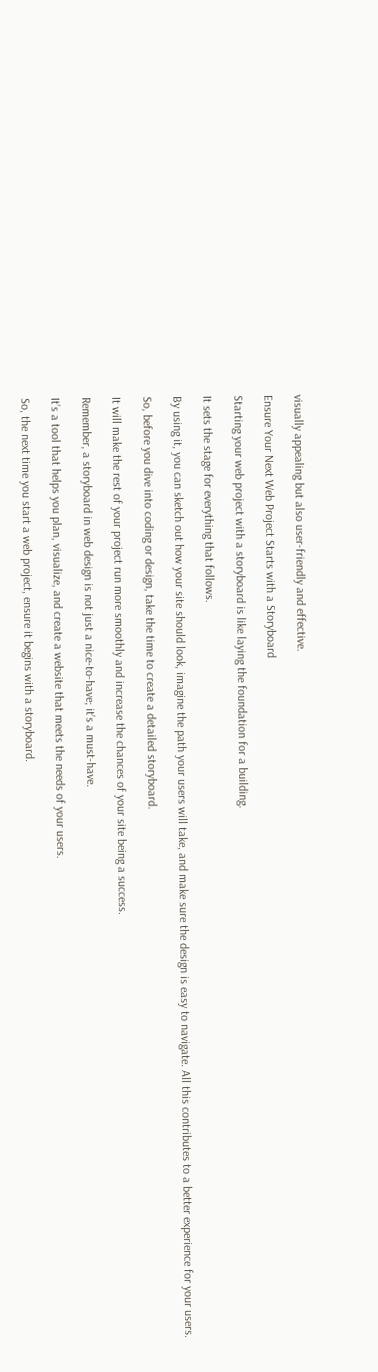visually appealing but also user-friendly and effective.

Ensure Your Next Web Project Starts with a Storyboard

Starting your web project with a storyboard is like laying the foundation for a building.

It sets the stage for everything that follows.

By using it, you can sketch out how your site should look, imagine the path your users will take, and make sure the design is easy to navigate. All this contributes to a better experience for your users.

So, before you dive into coding or design, take the time to create a detailed storyboard.

It will make the rest of your project run more smoothly and increase the chances of your site being a success.

Remember, a storyboard in web design is not just a nice-to-have; it’s a must-have.

It’s a tool that helps you plan, visualize, and create a website that meets the needs of your users.

So, the next time you start a web project, ensure it begins with a storyboard.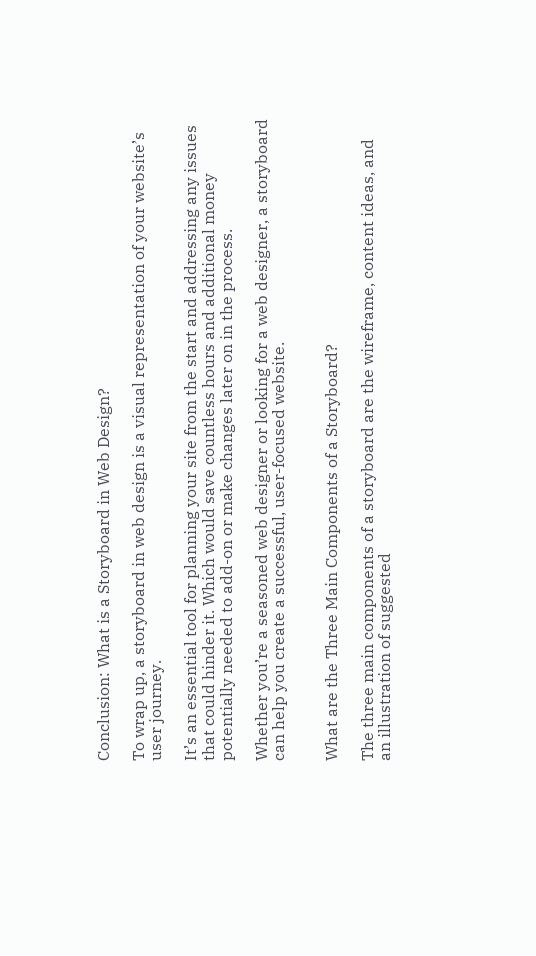Conclusion: What is a Storyboard in Web Design?

To wrap up, a storyboard in web design is a visual representation of your website’s user journey.

It’s an essential tool for planning your site from the start and addressing any issues that could hinder it. Which would save countless hours and additional money potentially needed to add-on or make changes later on in the process.

Whether you’re a seasoned web designer or looking for a web designer, a storyboard can help you create a successful, user-focused website.


What are the Three Main Components of a Storyboard?

The three main components of a storyboard are the wireframe, content ideas, and an illustration of suggested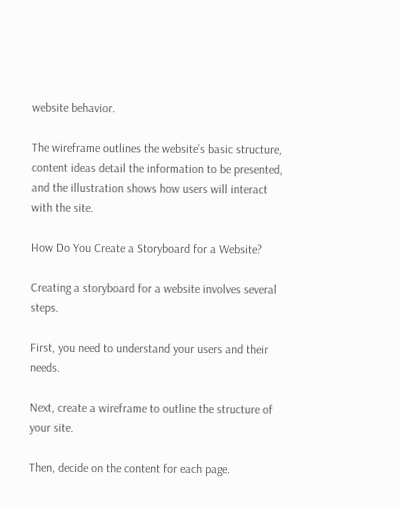website behavior.

The wireframe outlines the website’s basic structure, content ideas detail the information to be presented, and the illustration shows how users will interact with the site.

How Do You Create a Storyboard for a Website?

Creating a storyboard for a website involves several steps.

First, you need to understand your users and their needs.

Next, create a wireframe to outline the structure of your site.

Then, decide on the content for each page.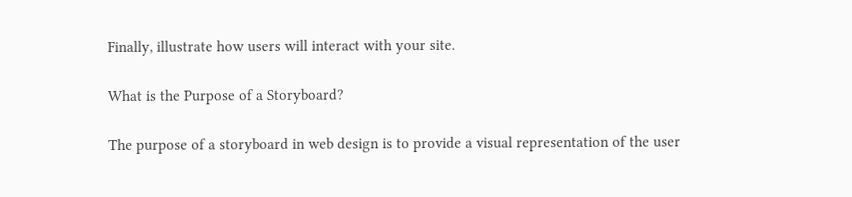Finally, illustrate how users will interact with your site.

What is the Purpose of a Storyboard?

The purpose of a storyboard in web design is to provide a visual representation of the user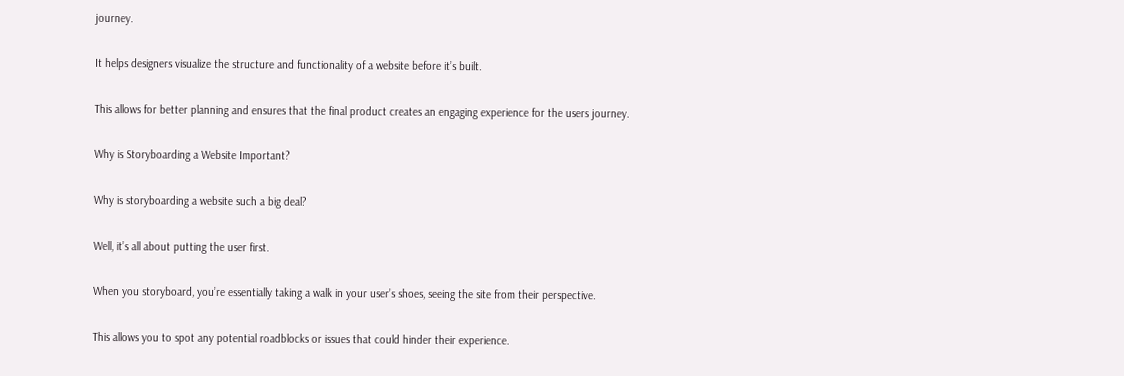journey.

It helps designers visualize the structure and functionality of a website before it’s built.

This allows for better planning and ensures that the final product creates an engaging experience for the users journey.

Why is Storyboarding a Website Important?

Why is storyboarding a website such a big deal?

Well, it’s all about putting the user first.

When you storyboard, you’re essentially taking a walk in your user’s shoes, seeing the site from their perspective.

This allows you to spot any potential roadblocks or issues that could hinder their experience.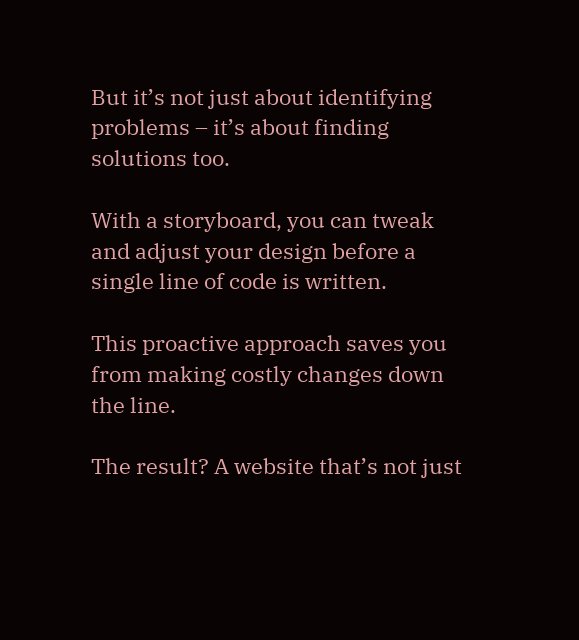But it’s not just about identifying problems – it’s about finding solutions too.

With a storyboard, you can tweak and adjust your design before a single line of code is written.

This proactive approach saves you from making costly changes down the line.

The result? A website that’s not just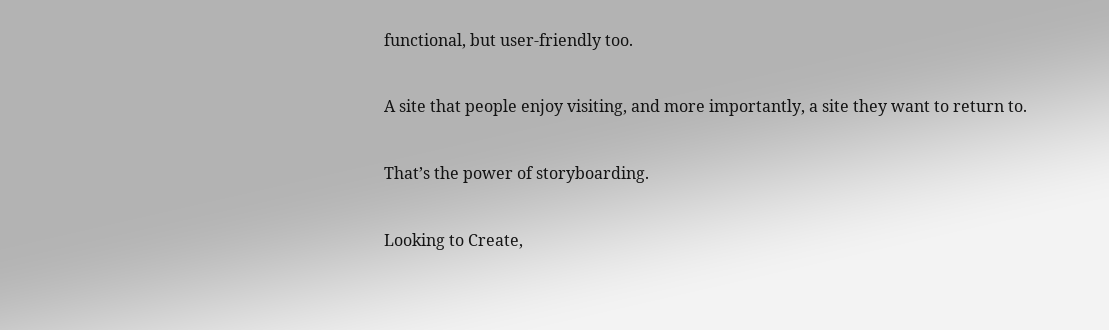functional, but user-friendly too.

A site that people enjoy visiting, and more importantly, a site they want to return to.

That’s the power of storyboarding.

Looking to Create,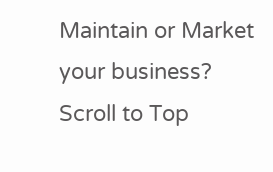Maintain or Market your business?
Scroll to Top